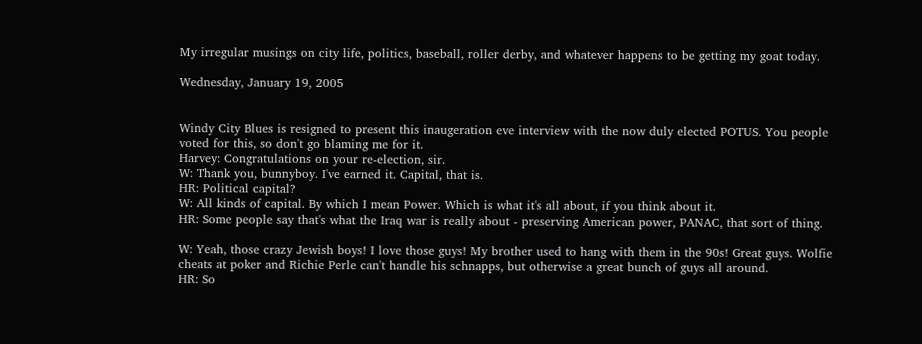My irregular musings on city life, politics, baseball, roller derby, and whatever happens to be getting my goat today.

Wednesday, January 19, 2005


Windy City Blues is resigned to present this inaugeration eve interview with the now duly elected POTUS. You people voted for this, so don't go blaming me for it.
Harvey: Congratulations on your re-election, sir.
W: Thank you, bunnyboy. I've earned it. Capital, that is.
HR: Political capital?
W: All kinds of capital. By which I mean Power. Which is what it's all about, if you think about it.
HR: Some people say that's what the Iraq war is really about - preserving American power, PANAC, that sort of thing.

W: Yeah, those crazy Jewish boys! I love those guys! My brother used to hang with them in the 90s! Great guys. Wolfie cheats at poker and Richie Perle can't handle his schnapps, but otherwise a great bunch of guys all around.
HR: So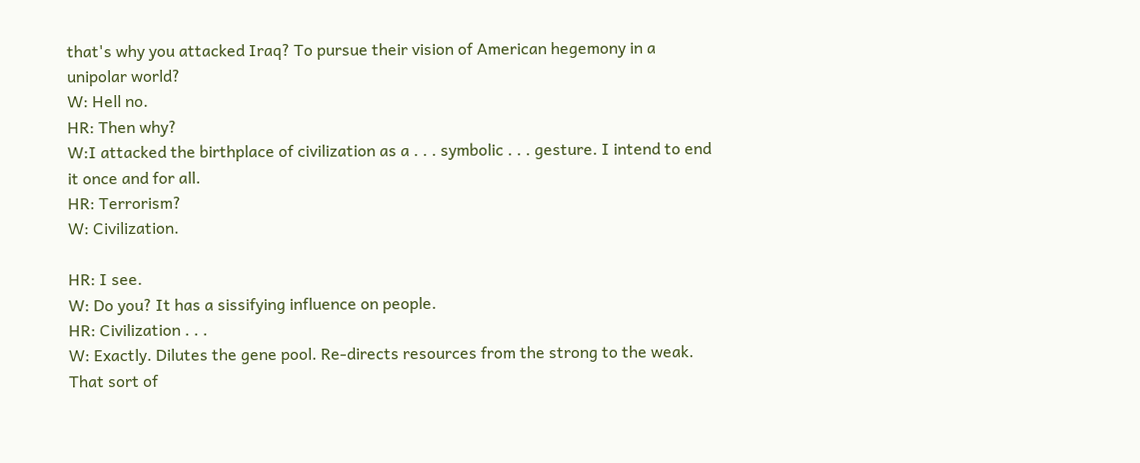that's why you attacked Iraq? To pursue their vision of American hegemony in a unipolar world?
W: Hell no.
HR: Then why?
W:I attacked the birthplace of civilization as a . . . symbolic . . . gesture. I intend to end it once and for all.
HR: Terrorism?
W: Civilization.

HR: I see.
W: Do you? It has a sissifying influence on people.
HR: Civilization . . .
W: Exactly. Dilutes the gene pool. Re-directs resources from the strong to the weak. That sort of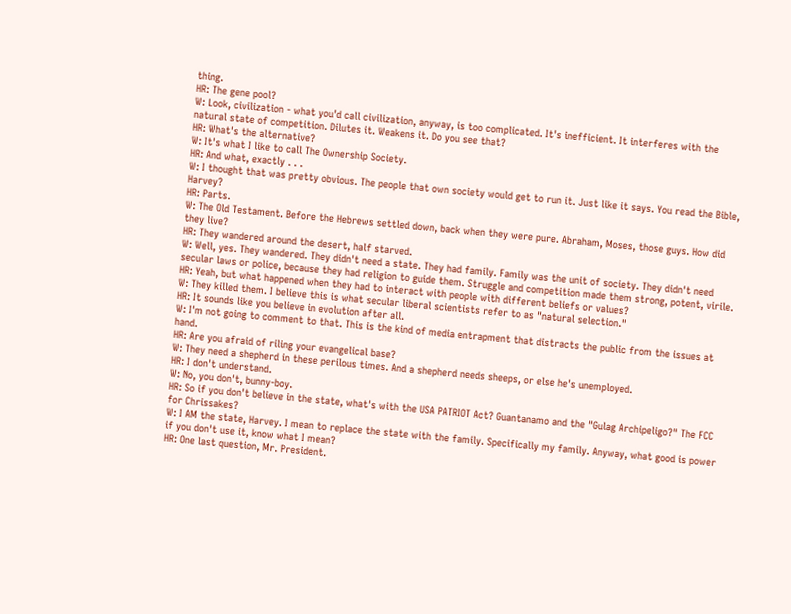thing.
HR: The gene pool?
W: Look, civilization - what you'd call civilization, anyway, is too complicated. It's inefficient. It interferes with the natural state of competition. Dilutes it. Weakens it. Do you see that?
HR: What's the alternative?
W: It's what I like to call The Ownership Society.
HR: And what, exactly . . .
W: I thought that was pretty obvious. The people that own society would get to run it. Just like it says. You read the Bible, Harvey?
HR: Parts.
W: The Old Testament. Before the Hebrews settled down, back when they were pure. Abraham, Moses, those guys. How did they live?
HR: They wandered around the desert, half starved.
W: Well, yes. They wandered. They didn't need a state. They had family. Family was the unit of society. They didn't need secular laws or police, because they had religion to guide them. Struggle and competition made them strong, potent, virile.
HR: Yeah, but what happened when they had to interact with people with different beliefs or values?
W: They killed them. I believe this is what secular liberal scientists refer to as "natural selection."
HR: It sounds like you believe in evolution after all.
W: I'm not going to comment to that. This is the kind of media entrapment that distracts the public from the issues at hand.
HR: Are you afraid of riling your evangelical base?
W: They need a shepherd in these perilous times. And a shepherd needs sheeps, or else he's unemployed.
HR: I don't understand.
W: No, you don't, bunny-boy.
HR: So if you don't believe in the state, what's with the USA PATRIOT Act? Guantanamo and the "Gulag Archipeligo?" The FCC for Chrissakes?
W: I AM the state, Harvey. I mean to replace the state with the family. Specifically my family. Anyway, what good is power if you don't use it, know what I mean?
HR: One last question, Mr. President.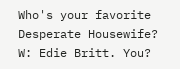Who's your favorite Desperate Housewife?
W: Edie Britt. You?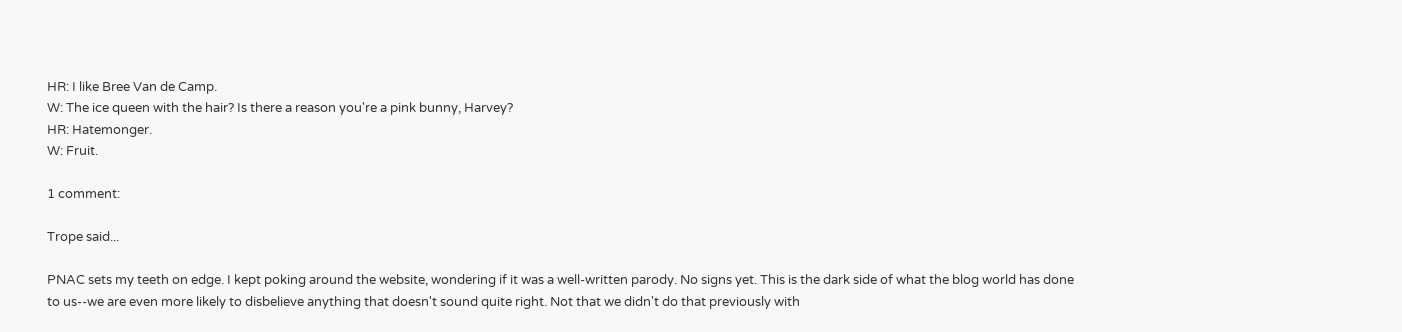HR: I like Bree Van de Camp.
W: The ice queen with the hair? Is there a reason you're a pink bunny, Harvey?
HR: Hatemonger.
W: Fruit.

1 comment:

Trope said...

PNAC sets my teeth on edge. I kept poking around the website, wondering if it was a well-written parody. No signs yet. This is the dark side of what the blog world has done to us--we are even more likely to disbelieve anything that doesn't sound quite right. Not that we didn't do that previously with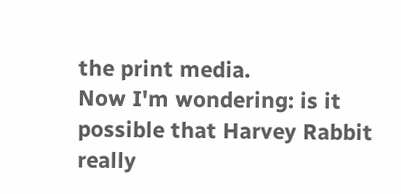the print media.
Now I'm wondering: is it possible that Harvey Rabbit really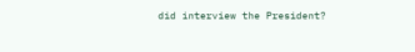did interview the President?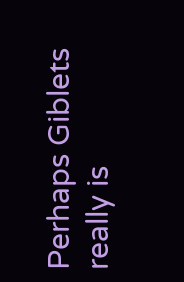Perhaps Giblets really is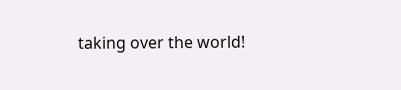taking over the world!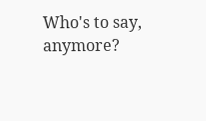Who's to say, anymore?